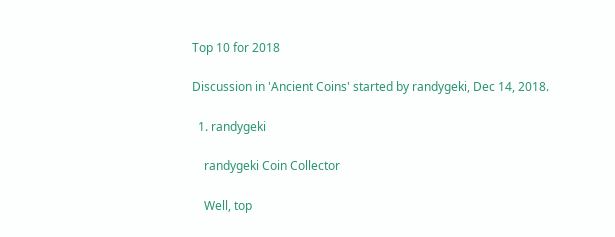Top 10 for 2018

Discussion in 'Ancient Coins' started by randygeki, Dec 14, 2018.

  1. randygeki

    randygeki Coin Collector

    Well, top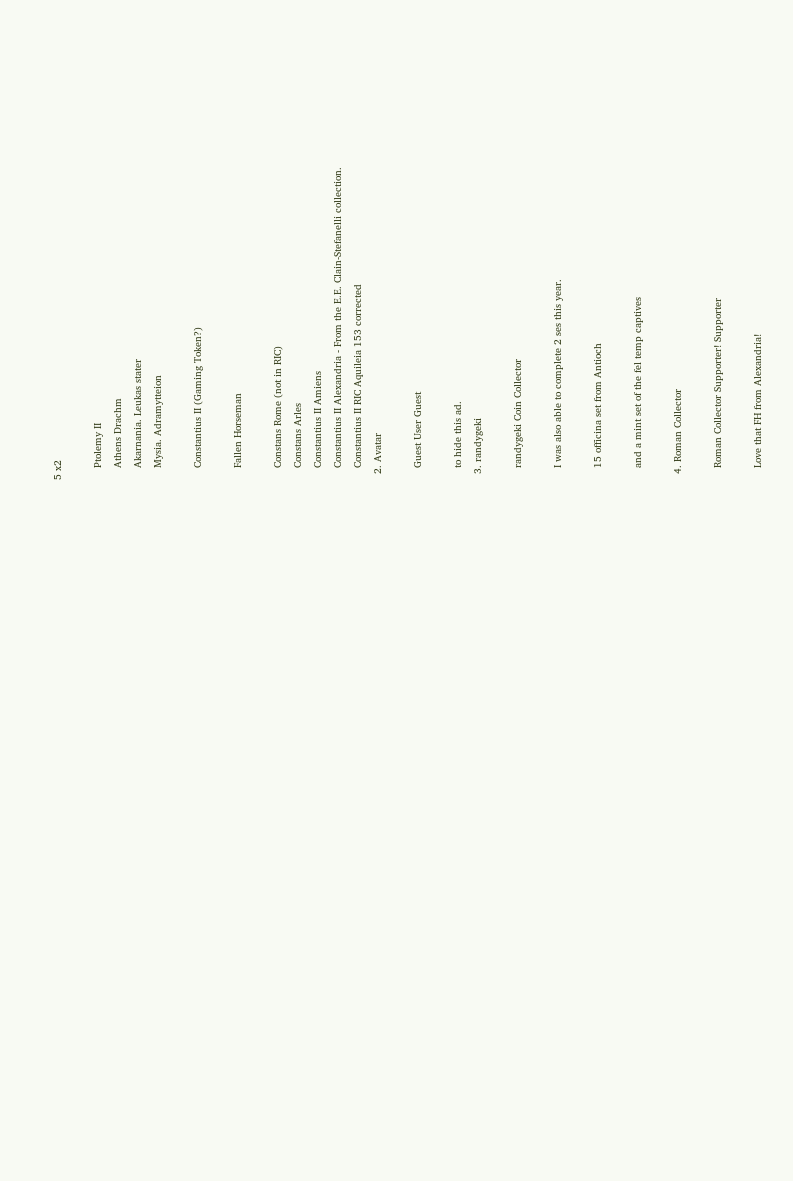5 x2

    Ptolemy II
    Athens Drachm
    Akarnania. Leukas stater
    Mysia. Adramytteion

    Constantius II (Gaming Token?)

    Fallen Horseman

    Constans Rome (not in RIC)
    Constans Arles
    Constantius II Amiens
    Constantius II Alexandria - From the E.E. Clain-Stefanelli collection.
    Constantius II RIC Aquileia 153 corrected
  2. Avatar

    Guest User Guest

    to hide this ad.
  3. randygeki

    randygeki Coin Collector

    I was also able to complete 2 ses this year.

    15 officina set from Antioch

    and a mint set of the fel temp captives

  4. Roman Collector

    Roman Collector Supporter! Supporter

    Love that FH from Alexandria!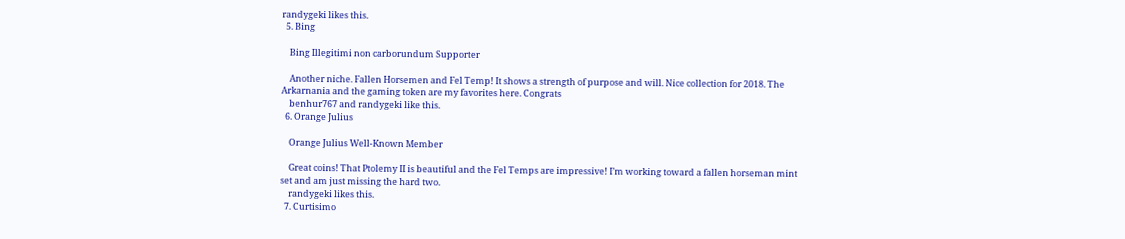randygeki likes this.
  5. Bing

    Bing Illegitimi non carborundum Supporter

    Another niche. Fallen Horsemen and Fel Temp! It shows a strength of purpose and will. Nice collection for 2018. The Arkarnania and the gaming token are my favorites here. Congrats
    benhur767 and randygeki like this.
  6. Orange Julius

    Orange Julius Well-Known Member

    Great coins! That Ptolemy II is beautiful and the Fel Temps are impressive! I’m working toward a fallen horseman mint set and am just missing the hard two.
    randygeki likes this.
  7. Curtisimo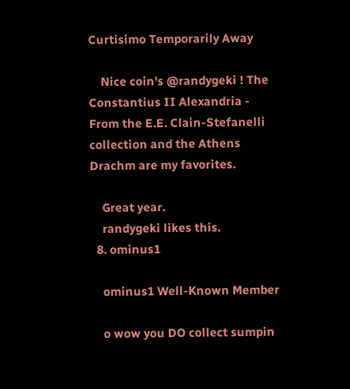Curtisimo Temporarily Away

    Nice coin's @randygeki ! The Constantius II Alexandria - From the E.E. Clain-Stefanelli collection and the Athens Drachm are my favorites.

    Great year.
    randygeki likes this.
  8. ominus1

    ominus1 Well-Known Member

    o wow you DO collect sumpin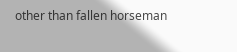other than fallen horseman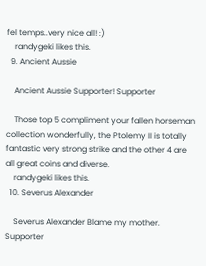fel temps..very nice all! :)
    randygeki likes this.
  9. Ancient Aussie

    Ancient Aussie Supporter! Supporter

    Those top 5 compliment your fallen horseman collection wonderfully, the Ptolemy II is totally fantastic very strong strike and the other 4 are all great coins and diverse.
    randygeki likes this.
  10. Severus Alexander

    Severus Alexander Blame my mother. Supporter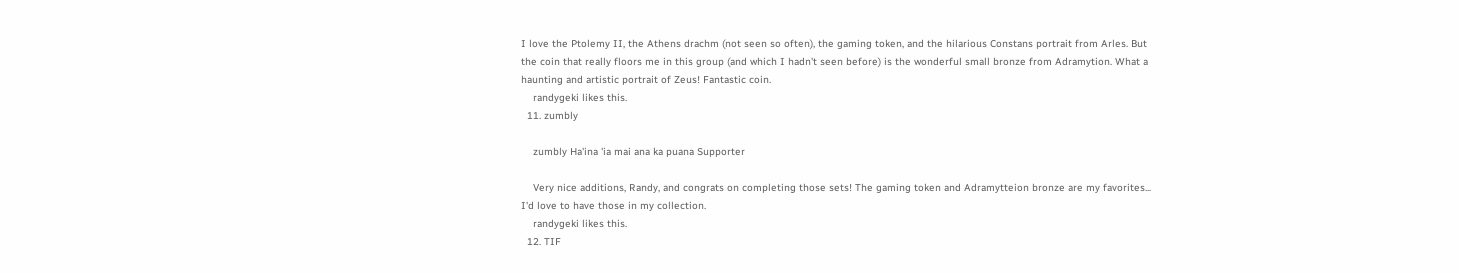I love the Ptolemy II, the Athens drachm (not seen so often), the gaming token, and the hilarious Constans portrait from Arles. But the coin that really floors me in this group (and which I hadn't seen before) is the wonderful small bronze from Adramytion. What a haunting and artistic portrait of Zeus! Fantastic coin.
    randygeki likes this.
  11. zumbly

    zumbly Ha'ina 'ia mai ana ka puana Supporter

    Very nice additions, Randy, and congrats on completing those sets! The gaming token and Adramytteion bronze are my favorites... I'd love to have those in my collection.
    randygeki likes this.
  12. TIF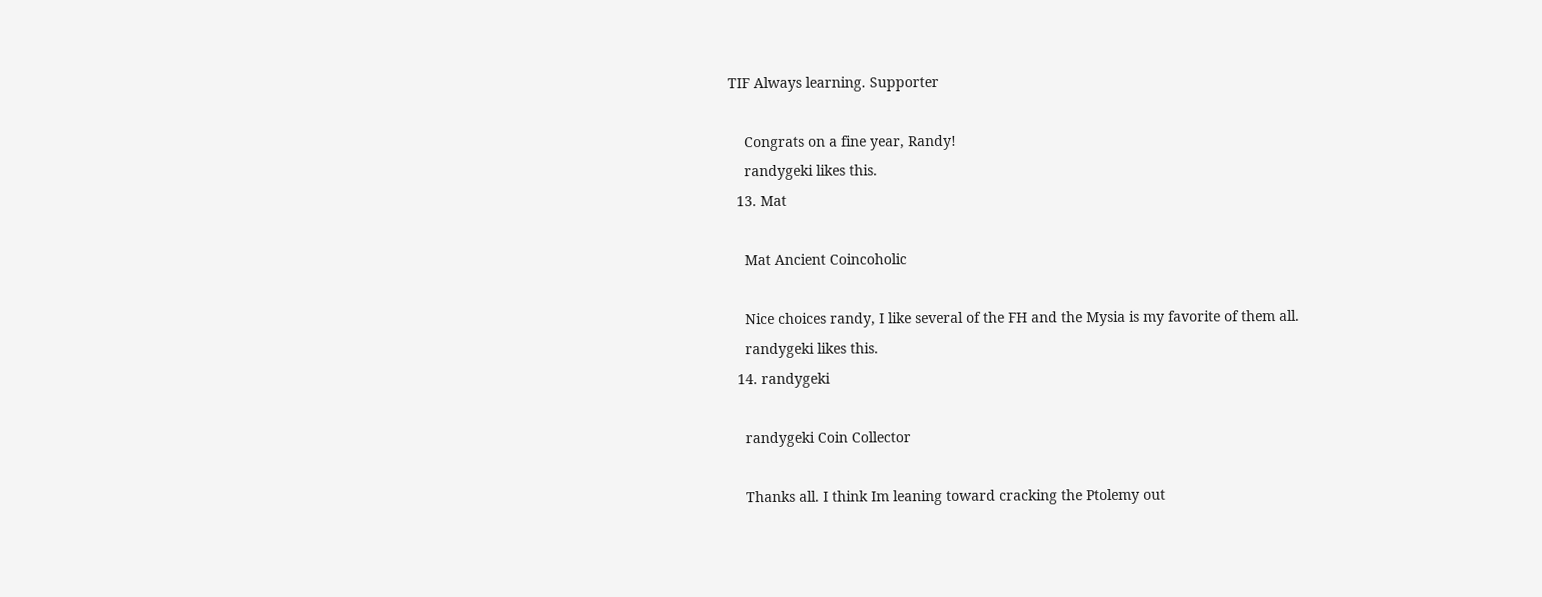TIF Always learning. Supporter

    Congrats on a fine year, Randy!
    randygeki likes this.
  13. Mat

    Mat Ancient Coincoholic

    Nice choices randy, I like several of the FH and the Mysia is my favorite of them all.
    randygeki likes this.
  14. randygeki

    randygeki Coin Collector

    Thanks all. I think Im leaning toward cracking the Ptolemy out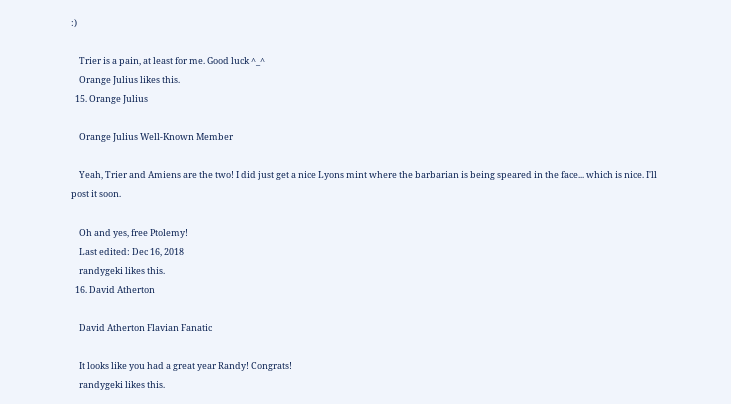:)

    Trier is a pain, at least for me. Good luck ^_^
    Orange Julius likes this.
  15. Orange Julius

    Orange Julius Well-Known Member

    Yeah, Trier and Amiens are the two! I did just get a nice Lyons mint where the barbarian is being speared in the face... which is nice. I'll post it soon.

    Oh and yes, free Ptolemy!
    Last edited: Dec 16, 2018
    randygeki likes this.
  16. David Atherton

    David Atherton Flavian Fanatic

    It looks like you had a great year Randy! Congrats!
    randygeki likes this.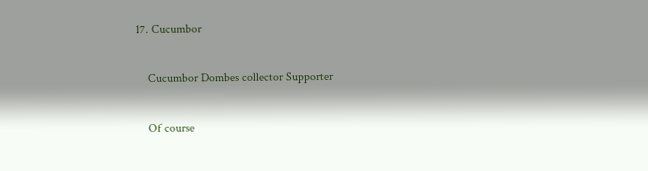17. Cucumbor

    Cucumbor Dombes collector Supporter

    Of course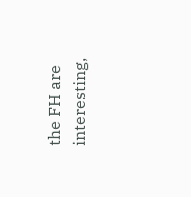the FH are interesting,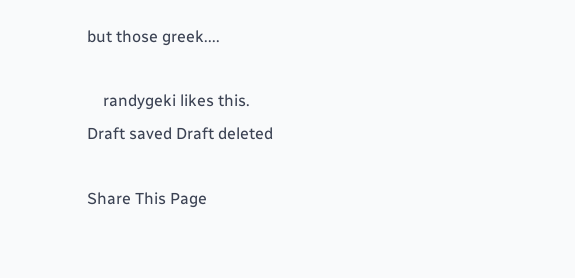but those greek....

    randygeki likes this.
Draft saved Draft deleted

Share This Page